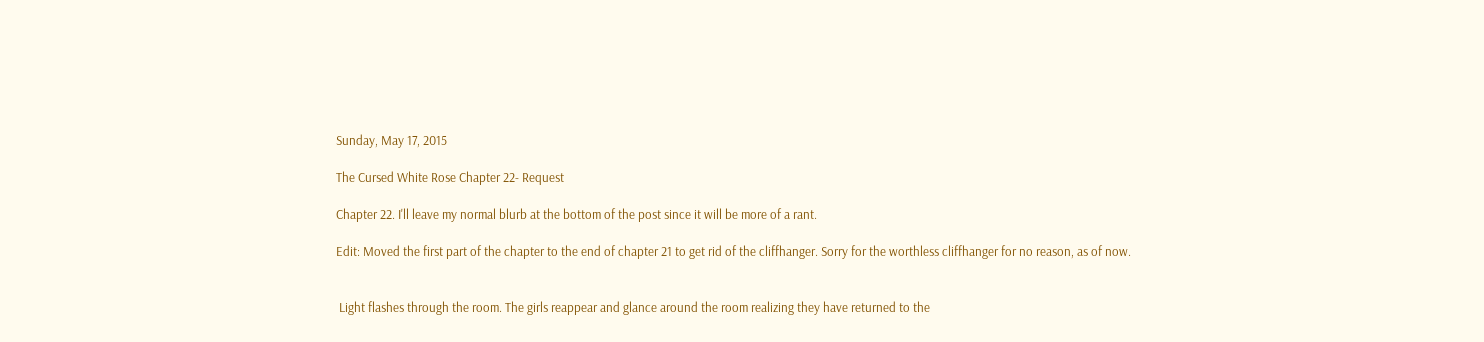Sunday, May 17, 2015

The Cursed White Rose Chapter 22- Request

Chapter 22. I'll leave my normal blurb at the bottom of the post since it will be more of a rant.

Edit: Moved the first part of the chapter to the end of chapter 21 to get rid of the cliffhanger. Sorry for the worthless cliffhanger for no reason, as of now.


 Light flashes through the room. The girls reappear and glance around the room realizing they have returned to the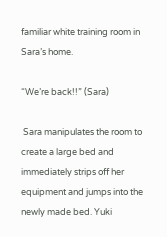familiar white training room in Sara’s home.

“We’re back!!” (Sara)

 Sara manipulates the room to create a large bed and immediately strips off her equipment and jumps into the newly made bed. Yuki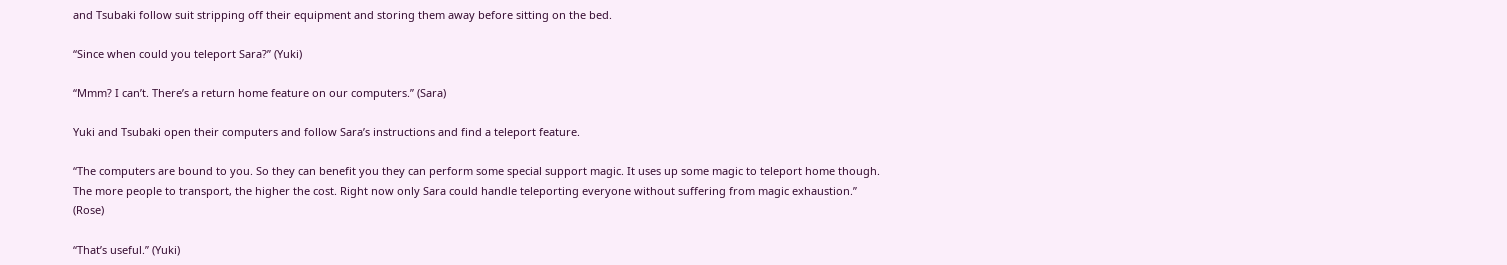and Tsubaki follow suit stripping off their equipment and storing them away before sitting on the bed.

“Since when could you teleport Sara?” (Yuki)

“Mmm? I can’t. There’s a return home feature on our computers.” (Sara)

Yuki and Tsubaki open their computers and follow Sara’s instructions and find a teleport feature.

“The computers are bound to you. So they can benefit you they can perform some special support magic. It uses up some magic to teleport home though. The more people to transport, the higher the cost. Right now only Sara could handle teleporting everyone without suffering from magic exhaustion.” (Rose)

“That’s useful.” (Yuki)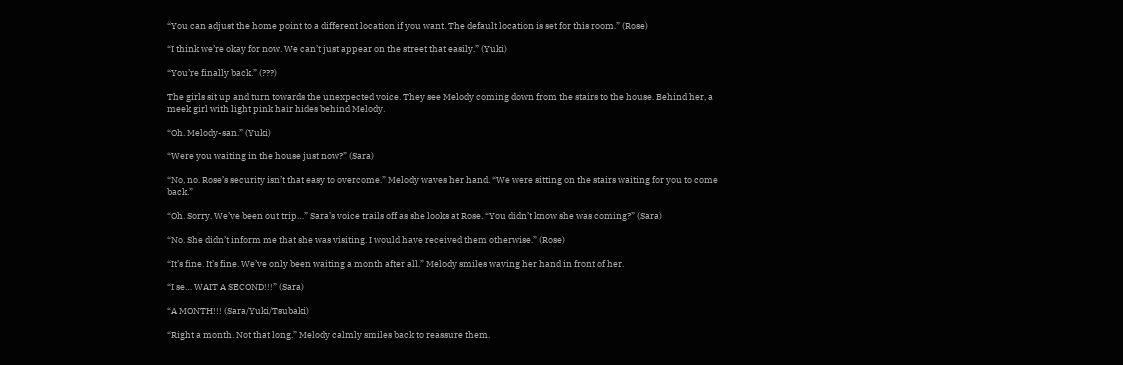“You can adjust the home point to a different location if you want. The default location is set for this room.” (Rose)

“I think we’re okay for now. We can’t just appear on the street that easily.” (Yuki)

“You’re finally back.” (???)

The girls sit up and turn towards the unexpected voice. They see Melody coming down from the stairs to the house. Behind her, a meek girl with light pink hair hides behind Melody.

“Oh. Melody-san.” (Yuki)

“Were you waiting in the house just now?” (Sara)

“No, no. Rose’s security isn’t that easy to overcome.” Melody waves her hand. “We were sitting on the stairs waiting for you to come back.”

“Oh. Sorry. We’ve been out trip…” Sara’s voice trails off as she looks at Rose. “You didn’t know she was coming?” (Sara)

“No. She didn’t inform me that she was visiting. I would have received them otherwise.” (Rose)

“It’s fine. It’s fine. We’ve only been waiting a month after all.” Melody smiles waving her hand in front of her.

“I se… WAIT A SECOND!!!” (Sara)

“A MONTH!!! (Sara/Yuki/Tsubaki)

“Right a month. Not that long.” Melody calmly smiles back to reassure them.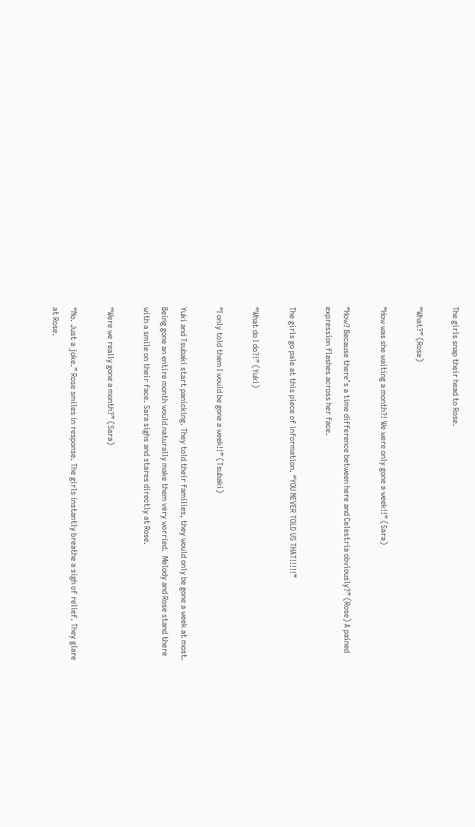The girls snap their head to Rose.

“What?” (Rose)

“How was she waiting a month?! We were only gone a week!!” (Sara)

“How? Because there’s a time difference between here and Celestria obviously?” (Rose) A pained expression flashes across her face.

The girls go pale at this piece of information. “YOU NEVER TOLD US THAT!!!!!”

“What do I do?!” (Yuki)

“I only told them I would be gone a week!!” (Tsubaki)

Yuki and Tsubaki start panicking. They told their families, they would only be gone a week at most. Being gone an entire month would naturally make them very worried.  Melody and Rose stand there with a smile on their face. Sara sighs and stares directly at Rose.

“Were we really gone a month?” (Sara)

“No. Just a joke.” Rose smiles in response. The girls instantly breathe a sigh of relief. They glare at Rose.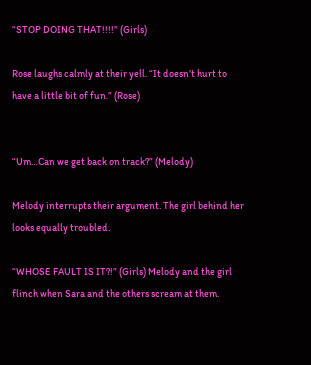“STOP DOING THAT!!!!” (Girls)

Rose laughs calmly at their yell. “It doesn’t hurt to have a little bit of fun.” (Rose)


“Um…Can we get back on track?” (Melody)

Melody interrupts their argument. The girl behind her looks equally troubled.

“WHOSE FAULT IS IT?!” (Girls) Melody and the girl flinch when Sara and the others scream at them.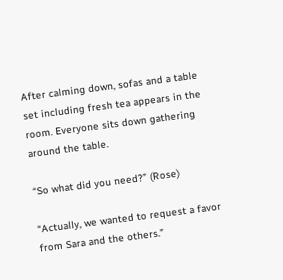After calming down, sofas and a table set including fresh tea appears in the room. Everyone sits down gathering around the table.

“So what did you need?” (Rose)

“Actually, we wanted to request a favor from Sara and the others.”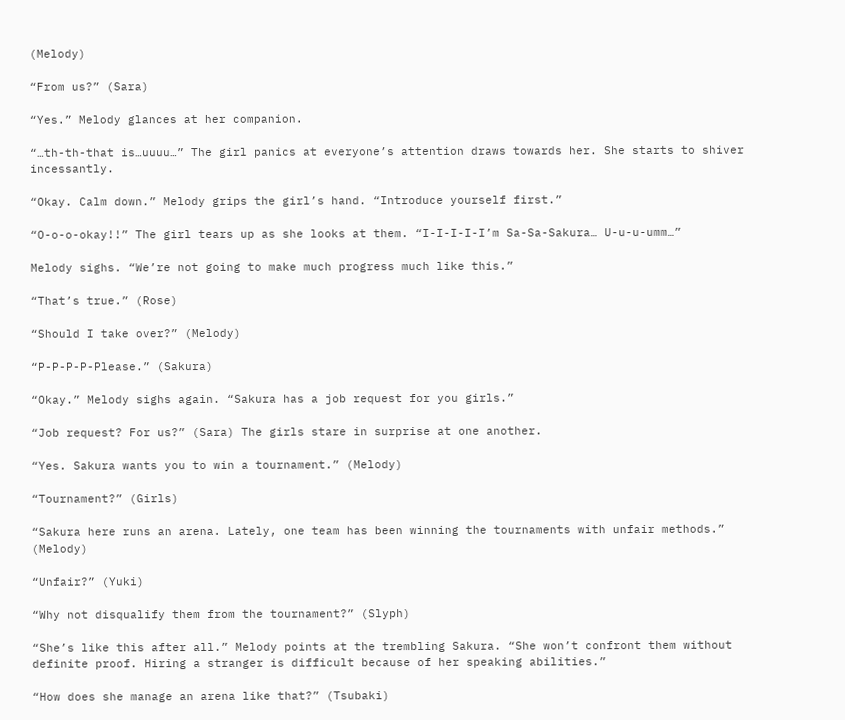(Melody)

“From us?” (Sara)

“Yes.” Melody glances at her companion.

“…th-th-that is…uuuu…” The girl panics at everyone’s attention draws towards her. She starts to shiver incessantly.

“Okay. Calm down.” Melody grips the girl’s hand. “Introduce yourself first.”

“O-o-o-okay!!” The girl tears up as she looks at them. “I-I-I-I-I’m Sa-Sa-Sakura… U-u-u-umm…”

Melody sighs. “We’re not going to make much progress much like this.”

“That’s true.” (Rose)

“Should I take over?” (Melody)

“P-P-P-P-Please.” (Sakura)

“Okay.” Melody sighs again. “Sakura has a job request for you girls.”

“Job request? For us?” (Sara) The girls stare in surprise at one another.

“Yes. Sakura wants you to win a tournament.” (Melody)

“Tournament?” (Girls)

“Sakura here runs an arena. Lately, one team has been winning the tournaments with unfair methods.” (Melody)

“Unfair?” (Yuki)

“Why not disqualify them from the tournament?” (Slyph)

“She’s like this after all.” Melody points at the trembling Sakura. “She won’t confront them without definite proof. Hiring a stranger is difficult because of her speaking abilities.”

“How does she manage an arena like that?” (Tsubaki)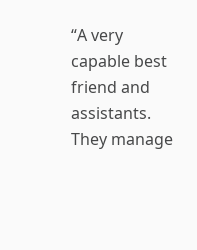“A very capable best friend and assistants. They manage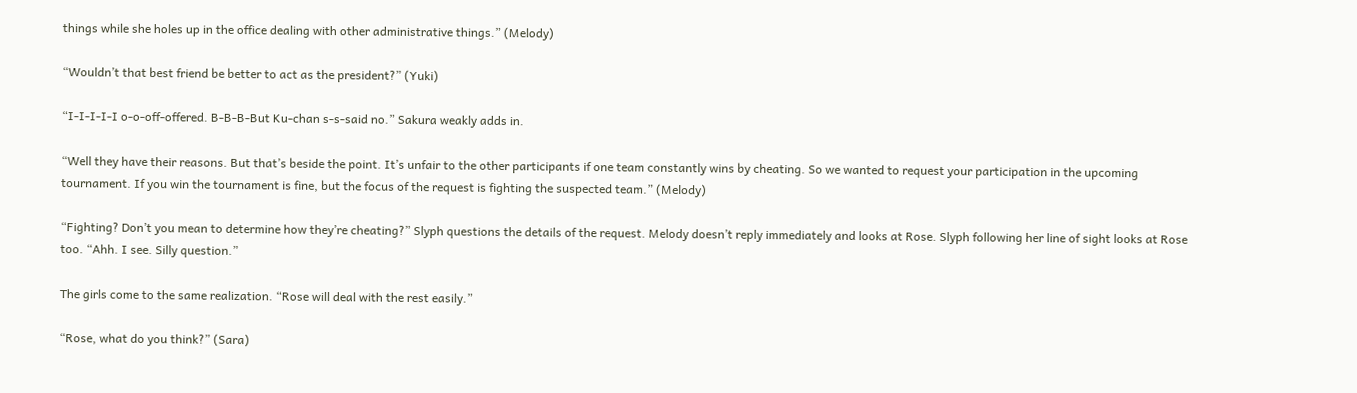things while she holes up in the office dealing with other administrative things.” (Melody)

“Wouldn’t that best friend be better to act as the president?” (Yuki)

“I-I-I-I-I o-o-off-offered. B-B-B-But Ku-chan s-s-said no.” Sakura weakly adds in.

“Well they have their reasons. But that’s beside the point. It’s unfair to the other participants if one team constantly wins by cheating. So we wanted to request your participation in the upcoming tournament. If you win the tournament is fine, but the focus of the request is fighting the suspected team.” (Melody)

“Fighting? Don’t you mean to determine how they’re cheating?” Slyph questions the details of the request. Melody doesn’t reply immediately and looks at Rose. Slyph following her line of sight looks at Rose too. “Ahh. I see. Silly question.”

The girls come to the same realization. “Rose will deal with the rest easily.”

“Rose, what do you think?” (Sara)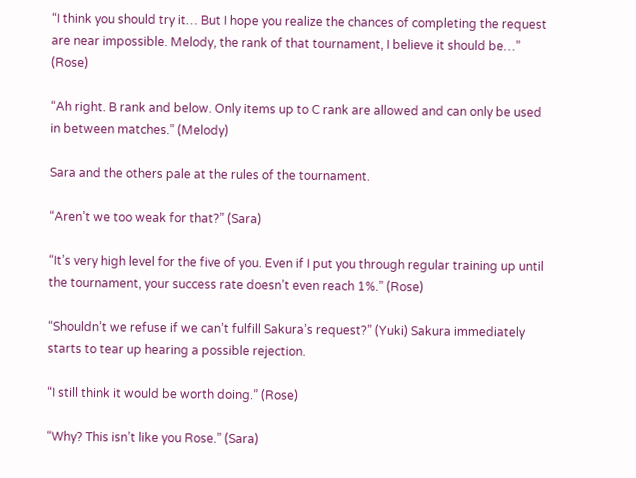“I think you should try it… But I hope you realize the chances of completing the request are near impossible. Melody, the rank of that tournament, I believe it should be…” (Rose)

“Ah right. B rank and below. Only items up to C rank are allowed and can only be used in between matches.” (Melody)

Sara and the others pale at the rules of the tournament.

“Aren’t we too weak for that?” (Sara)

“It’s very high level for the five of you. Even if I put you through regular training up until the tournament, your success rate doesn’t even reach 1%.” (Rose)

“Shouldn’t we refuse if we can’t fulfill Sakura’s request?” (Yuki) Sakura immediately starts to tear up hearing a possible rejection.

“I still think it would be worth doing.” (Rose)

“Why? This isn’t like you Rose.” (Sara)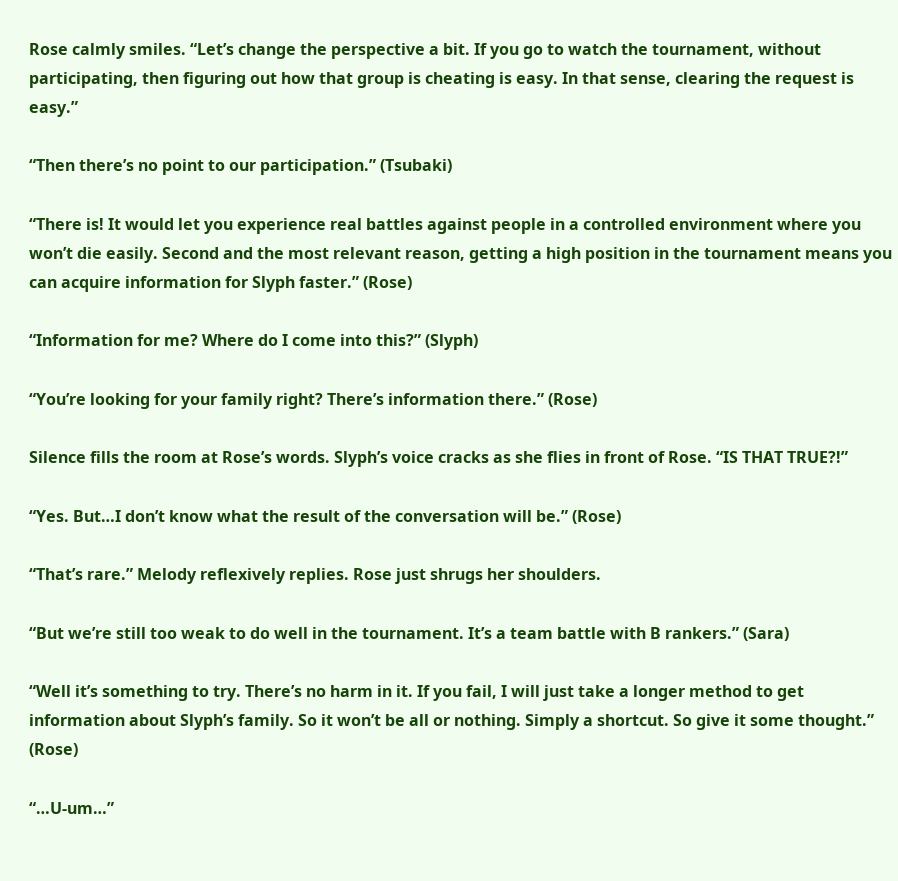Rose calmly smiles. “Let’s change the perspective a bit. If you go to watch the tournament, without participating, then figuring out how that group is cheating is easy. In that sense, clearing the request is easy.”

“Then there’s no point to our participation.” (Tsubaki)

“There is! It would let you experience real battles against people in a controlled environment where you won’t die easily. Second and the most relevant reason, getting a high position in the tournament means you can acquire information for Slyph faster.” (Rose)

“Information for me? Where do I come into this?” (Slyph)

“You’re looking for your family right? There’s information there.” (Rose)

Silence fills the room at Rose’s words. Slyph’s voice cracks as she flies in front of Rose. “IS THAT TRUE?!”

“Yes. But…I don’t know what the result of the conversation will be.” (Rose)

“That’s rare.” Melody reflexively replies. Rose just shrugs her shoulders.

“But we’re still too weak to do well in the tournament. It’s a team battle with B rankers.” (Sara)

“Well it’s something to try. There’s no harm in it. If you fail, I will just take a longer method to get information about Slyph’s family. So it won’t be all or nothing. Simply a shortcut. So give it some thought.” (Rose)

“…U-um…”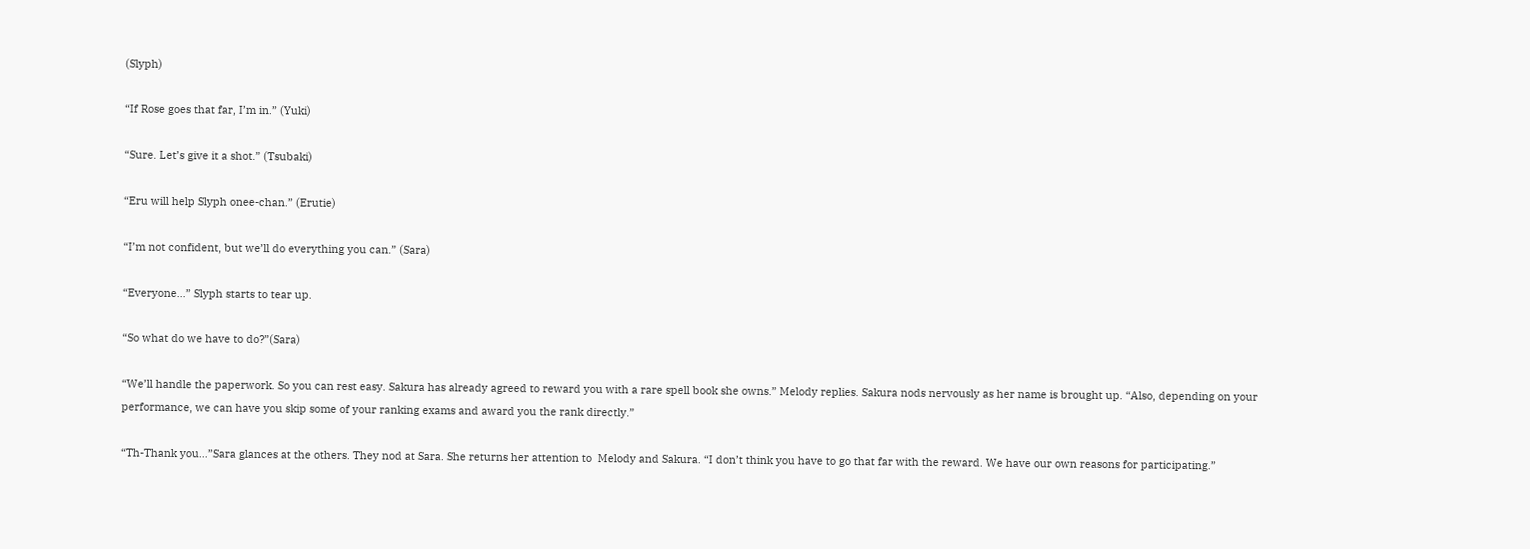(Slyph)

“If Rose goes that far, I’m in.” (Yuki)

“Sure. Let’s give it a shot.” (Tsubaki)

“Eru will help Slyph onee-chan.” (Erutie)

“I’m not confident, but we’ll do everything you can.” (Sara)

“Everyone…” Slyph starts to tear up.

“So what do we have to do?”(Sara)

“We’ll handle the paperwork. So you can rest easy. Sakura has already agreed to reward you with a rare spell book she owns.” Melody replies. Sakura nods nervously as her name is brought up. “Also, depending on your performance, we can have you skip some of your ranking exams and award you the rank directly.”

“Th-Thank you…”Sara glances at the others. They nod at Sara. She returns her attention to  Melody and Sakura. “I don’t think you have to go that far with the reward. We have our own reasons for participating.”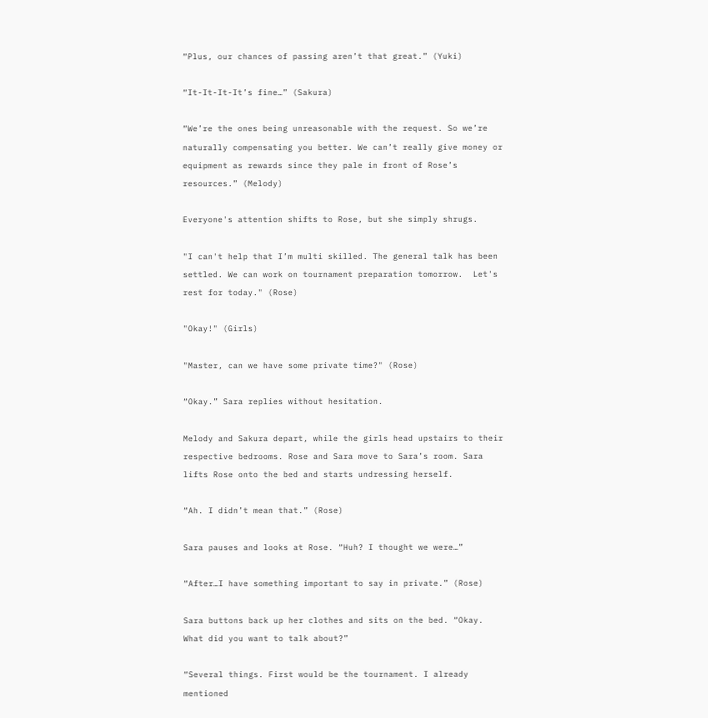“Plus, our chances of passing aren’t that great.” (Yuki)

“It-It-It-It’s fine…” (Sakura)

“We’re the ones being unreasonable with the request. So we’re naturally compensating you better. We can’t really give money or equipment as rewards since they pale in front of Rose’s resources.” (Melody)

Everyone's attention shifts to Rose, but she simply shrugs.

"I can't help that I’m multi skilled. The general talk has been settled. We can work on tournament preparation tomorrow.  Let's rest for today." (Rose)

"Okay!" (Girls)

"Master, can we have some private time?" (Rose)

“Okay.” Sara replies without hesitation.

Melody and Sakura depart, while the girls head upstairs to their respective bedrooms. Rose and Sara move to Sara’s room. Sara lifts Rose onto the bed and starts undressing herself.

“Ah. I didn’t mean that.” (Rose)

Sara pauses and looks at Rose. “Huh? I thought we were…”

“After…I have something important to say in private.” (Rose)

Sara buttons back up her clothes and sits on the bed. “Okay. What did you want to talk about?”

“Several things. First would be the tournament. I already mentioned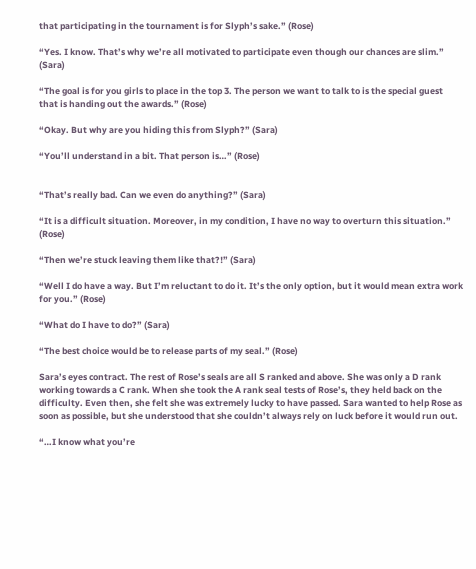that participating in the tournament is for Slyph’s sake.” (Rose)

“Yes. I know. That’s why we’re all motivated to participate even though our chances are slim.” (Sara)

“The goal is for you girls to place in the top 3. The person we want to talk to is the special guest that is handing out the awards.” (Rose)

“Okay. But why are you hiding this from Slyph?” (Sara)

“You’ll understand in a bit. That person is…” (Rose)


“That’s really bad. Can we even do anything?” (Sara)

“It is a difficult situation. Moreover, in my condition, I have no way to overturn this situation.” (Rose)

“Then we’re stuck leaving them like that?!” (Sara)

“Well I do have a way. But I’m reluctant to do it. It’s the only option, but it would mean extra work for you.” (Rose)

“What do I have to do?” (Sara)

“The best choice would be to release parts of my seal.” (Rose)

Sara’s eyes contract. The rest of Rose’s seals are all S ranked and above. She was only a D rank working towards a C rank. When she took the A rank seal tests of Rose’s, they held back on the difficulty. Even then, she felt she was extremely lucky to have passed. Sara wanted to help Rose as soon as possible, but she understood that she couldn’t always rely on luck before it would run out.

“…I know what you’re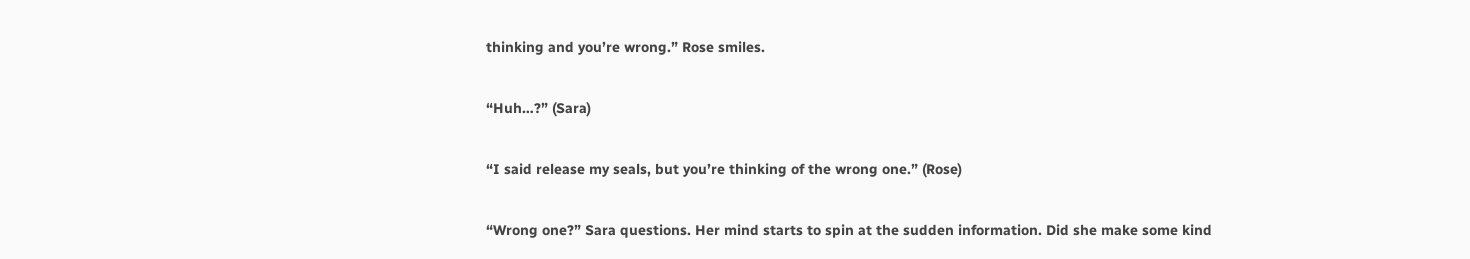thinking and you’re wrong.” Rose smiles.

“Huh…?” (Sara)

“I said release my seals, but you’re thinking of the wrong one.” (Rose)

“Wrong one?” Sara questions. Her mind starts to spin at the sudden information. Did she make some kind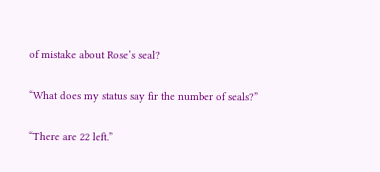of mistake about Rose’s seal?

“What does my status say fir the number of seals?”

“There are 22 left.”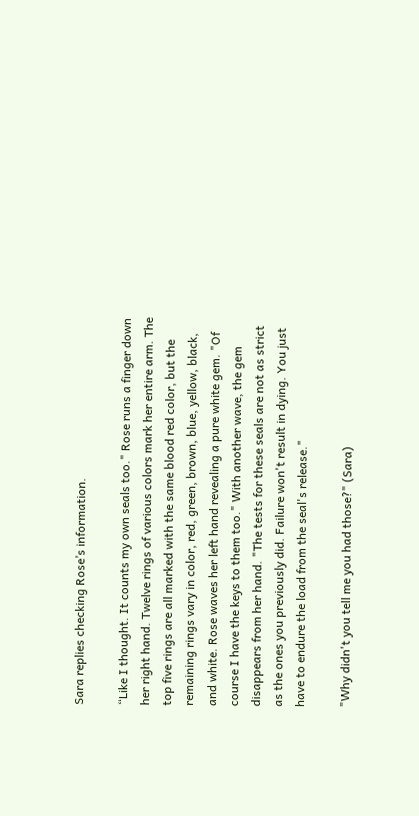Sara replies checking Rose’s information.

“Like I thought. It counts my own seals too." Rose runs a finger down her right hand. Twelve rings of various colors mark her entire arm. The top five rings are all marked with the same blood red color, but the remaining rings vary in color, red, green, brown, blue, yellow, black, and white. Rose waves her left hand revealing a pure white gem. "Of course I have the keys to them too." With another wave, the gem disappears from her hand. "The tests for these seals are not as strict as the ones you previously did. Failure won't result in dying. You just have to endure the load from the seal's release."

"Why didn't you tell me you had those?" (Sara)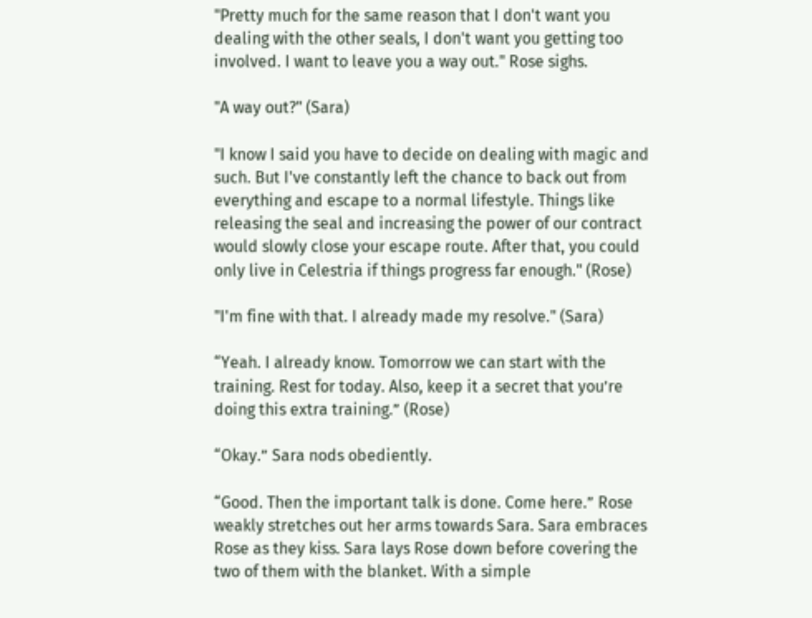"Pretty much for the same reason that I don't want you dealing with the other seals, I don't want you getting too involved. I want to leave you a way out." Rose sighs.

"A way out?" (Sara)

"I know I said you have to decide on dealing with magic and such. But I've constantly left the chance to back out from everything and escape to a normal lifestyle. Things like releasing the seal and increasing the power of our contract would slowly close your escape route. After that, you could only live in Celestria if things progress far enough." (Rose)

"I'm fine with that. I already made my resolve." (Sara)

“Yeah. I already know. Tomorrow we can start with the training. Rest for today. Also, keep it a secret that you’re doing this extra training.” (Rose)

“Okay.” Sara nods obediently.

“Good. Then the important talk is done. Come here.” Rose weakly stretches out her arms towards Sara. Sara embraces Rose as they kiss. Sara lays Rose down before covering the two of them with the blanket. With a simple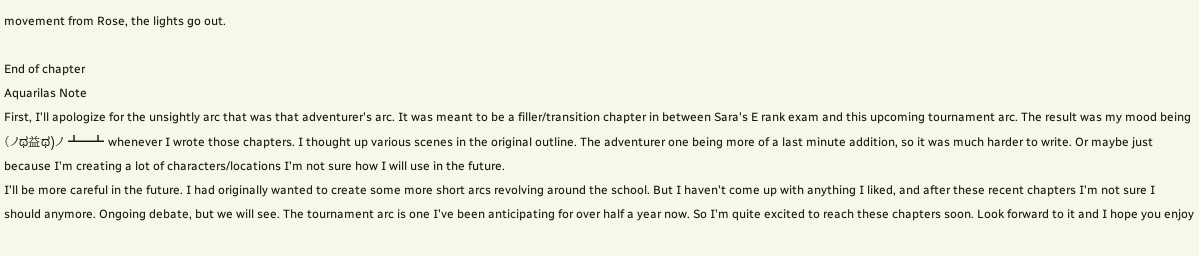movement from Rose, the lights go out.

End of chapter
Aquarilas Note
First, I'll apologize for the unsightly arc that was that adventurer's arc. It was meant to be a filler/transition chapter in between Sara's E rank exam and this upcoming tournament arc. The result was my mood being (ノಥ益ಥ)ノ ┻━┻ whenever I wrote those chapters. I thought up various scenes in the original outline. The adventurer one being more of a last minute addition, so it was much harder to write. Or maybe just because I'm creating a lot of characters/locations I'm not sure how I will use in the future.
I'll be more careful in the future. I had originally wanted to create some more short arcs revolving around the school. But I haven't come up with anything I liked, and after these recent chapters I'm not sure I should anymore. Ongoing debate, but we will see. The tournament arc is one I've been anticipating for over half a year now. So I'm quite excited to reach these chapters soon. Look forward to it and I hope you enjoy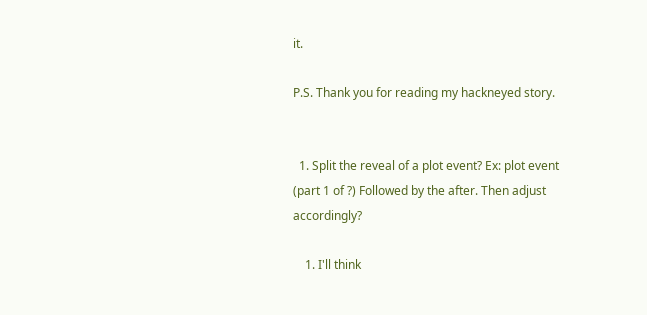it.

P.S. Thank you for reading my hackneyed story.


  1. Split the reveal of a plot event? Ex: plot event (part 1 of ?) Followed by the after. Then adjust accordingly?

    1. I'll think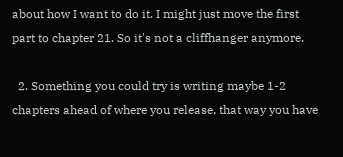about how I want to do it. I might just move the first part to chapter 21. So it's not a cliffhanger anymore.

  2. Something you could try is writing maybe 1-2 chapters ahead of where you release, that way you have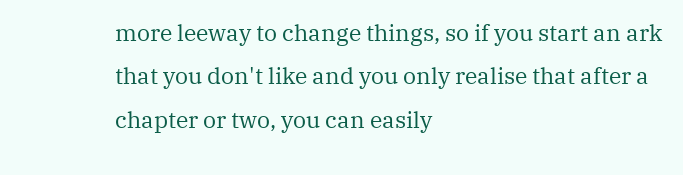more leeway to change things, so if you start an ark that you don't like and you only realise that after a chapter or two, you can easily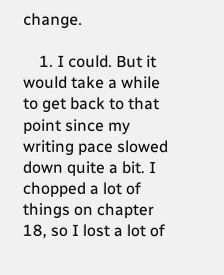change.

    1. I could. But it would take a while to get back to that point since my writing pace slowed down quite a bit. I chopped a lot of things on chapter 18, so I lost a lot of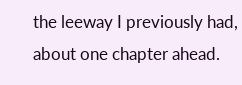the leeway I previously had, about one chapter ahead.